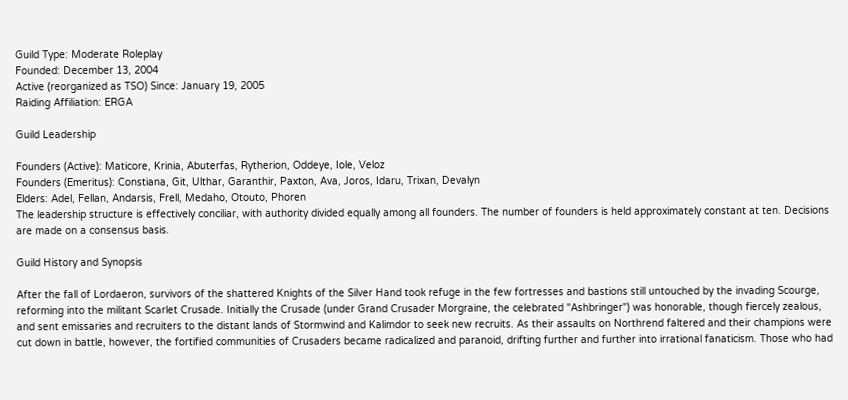Guild Type: Moderate Roleplay
Founded: December 13, 2004
Active (reorganized as TSO) Since: January 19, 2005
Raiding Affiliation: ERGA

Guild Leadership

Founders (Active): Maticore, Krinia, Abuterfas, Rytherion, Oddeye, Iole, Veloz
Founders (Emeritus): Constiana, Git, Ulthar, Garanthir, Paxton, Ava, Joros, Idaru, Trixan, Devalyn
Elders: Adel, Fellan, Andarsis, Frell, Medaho, Otouto, Phoren
The leadership structure is effectively conciliar, with authority divided equally among all founders. The number of founders is held approximately constant at ten. Decisions are made on a consensus basis.

Guild History and Synopsis

After the fall of Lordaeron, survivors of the shattered Knights of the Silver Hand took refuge in the few fortresses and bastions still untouched by the invading Scourge, reforming into the militant Scarlet Crusade. Initially the Crusade (under Grand Crusader Morgraine, the celebrated "Ashbringer") was honorable, though fiercely zealous, and sent emissaries and recruiters to the distant lands of Stormwind and Kalimdor to seek new recruits. As their assaults on Northrend faltered and their champions were cut down in battle, however, the fortified communities of Crusaders became radicalized and paranoid, drifting further and further into irrational fanaticism. Those who had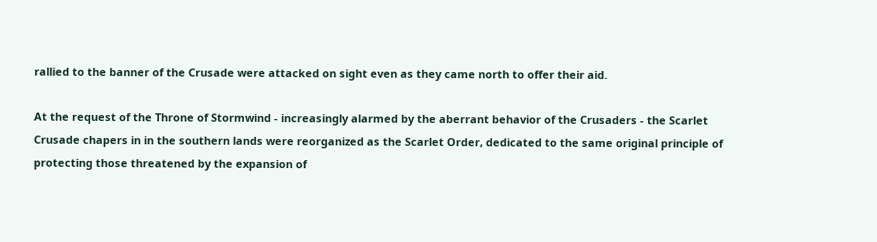rallied to the banner of the Crusade were attacked on sight even as they came north to offer their aid.

At the request of the Throne of Stormwind - increasingly alarmed by the aberrant behavior of the Crusaders - the Scarlet Crusade chapers in in the southern lands were reorganized as the Scarlet Order, dedicated to the same original principle of protecting those threatened by the expansion of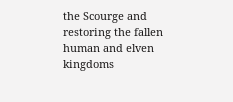the Scourge and restoring the fallen human and elven kingdoms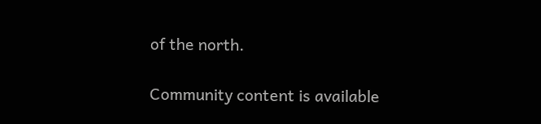of the north.

Community content is available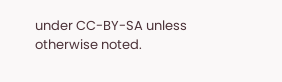under CC-BY-SA unless otherwise noted.